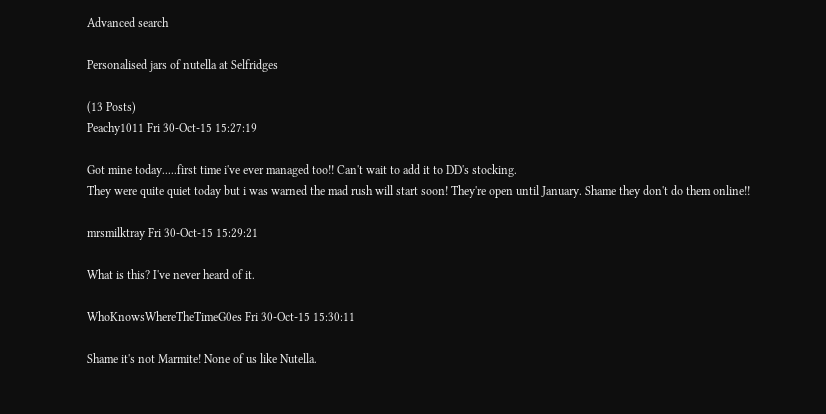Advanced search

Personalised jars of nutella at Selfridges

(13 Posts)
Peachy1011 Fri 30-Oct-15 15:27:19

Got mine today.....first time i've ever managed too!! Can't wait to add it to DD's stocking.
They were quite quiet today but i was warned the mad rush will start soon! They're open until January. Shame they don't do them online!!

mrsmilktray Fri 30-Oct-15 15:29:21

What is this? I've never heard of it.

WhoKnowsWhereTheTimeG0es Fri 30-Oct-15 15:30:11

Shame it's not Marmite! None of us like Nutella.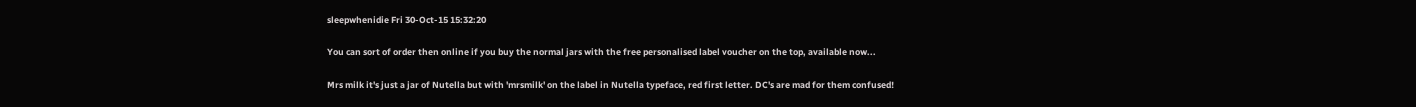sleepwhenidie Fri 30-Oct-15 15:32:20

You can sort of order then online if you buy the normal jars with the free personalised label voucher on the top, available now...

Mrs milk it's just a jar of Nutella but with 'mrsmilk' on the label in Nutella typeface, red first letter. DC's are mad for them confused!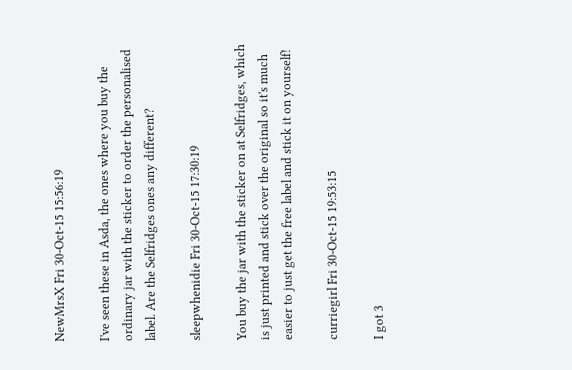NewMrsX Fri 30-Oct-15 15:56:19

I've seen these in Asda, the ones where you buy the ordinary jar with the sticker to order the personalised label. Are the Selfridges ones any different?

sleepwhenidie Fri 30-Oct-15 17:30:19

You buy the jar with the sticker on at Selfridges, which is just printed and stick over the original so it's much easier to just get the free label and stick it on yourself!

curriegirl Fri 30-Oct-15 19:53:15

I got 3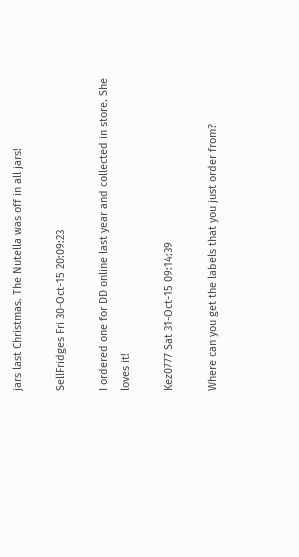jars last Christmas. The Nutella was off in all jars!

SellFridges Fri 30-Oct-15 20:09:23

I ordered one for DD online last year and collected in store. She loves it!

Kez0777 Sat 31-Oct-15 09:14:39

Where can you get the labels that you just order from?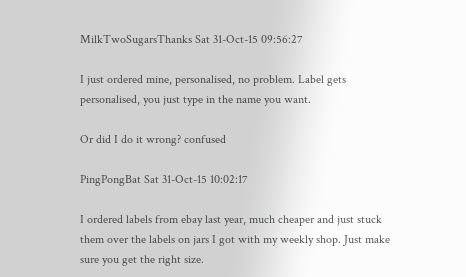MilkTwoSugarsThanks Sat 31-Oct-15 09:56:27

I just ordered mine, personalised, no problem. Label gets personalised, you just type in the name you want.

Or did I do it wrong? confused

PingPongBat Sat 31-Oct-15 10:02:17

I ordered labels from ebay last year, much cheaper and just stuck them over the labels on jars I got with my weekly shop. Just make sure you get the right size.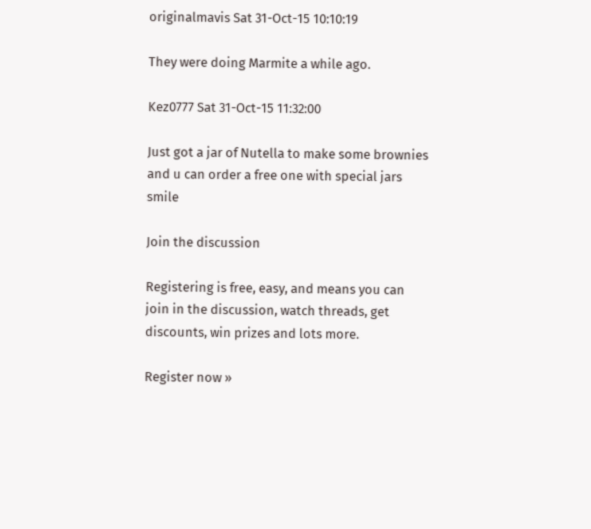originalmavis Sat 31-Oct-15 10:10:19

They were doing Marmite a while ago.

Kez0777 Sat 31-Oct-15 11:32:00

Just got a jar of Nutella to make some brownies and u can order a free one with special jars smile

Join the discussion

Registering is free, easy, and means you can join in the discussion, watch threads, get discounts, win prizes and lots more.

Register now »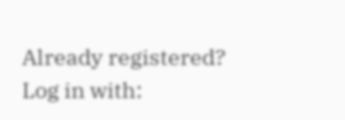Already registered? Log in with: